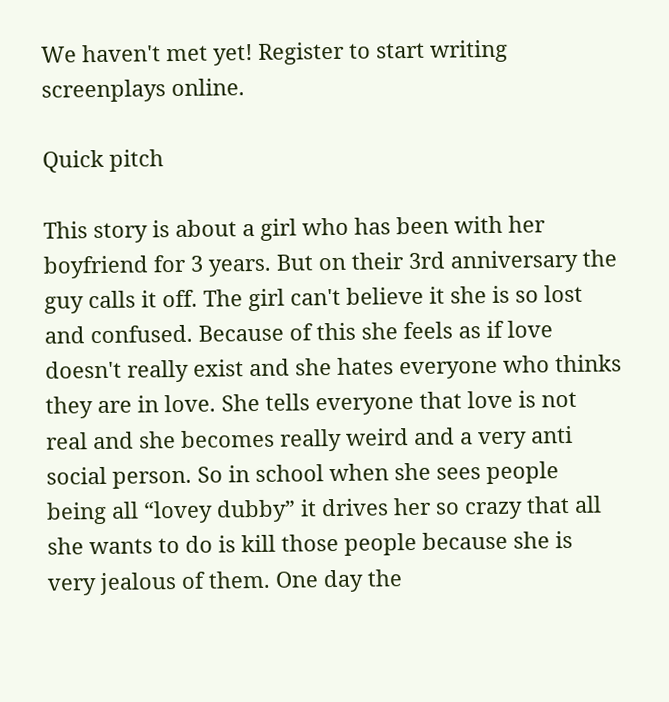We haven't met yet! Register to start writing screenplays online.

Quick pitch

This story is about a girl who has been with her boyfriend for 3 years. But on their 3rd anniversary the guy calls it off. The girl can't believe it she is so lost and confused. Because of this she feels as if love doesn't really exist and she hates everyone who thinks they are in love. She tells everyone that love is not real and she becomes really weird and a very anti social person. So in school when she sees people being all “lovey dubby” it drives her so crazy that all she wants to do is kill those people because she is very jealous of them. One day the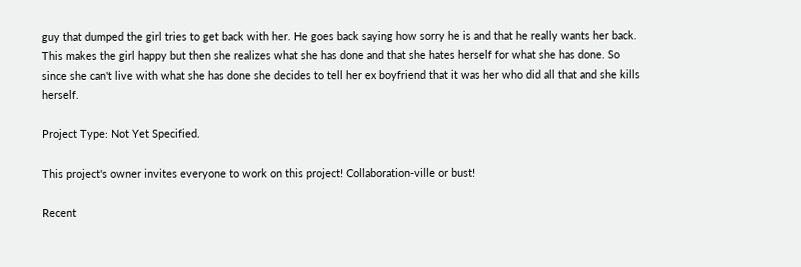guy that dumped the girl tries to get back with her. He goes back saying how sorry he is and that he really wants her back. This makes the girl happy but then she realizes what she has done and that she hates herself for what she has done. So since she can't live with what she has done she decides to tell her ex boyfriend that it was her who did all that and she kills herself.

Project Type: Not Yet Specified.

This project's owner invites everyone to work on this project! Collaboration-ville or bust!

Recent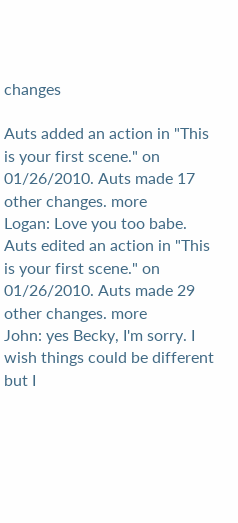changes

Auts added an action in "This is your first scene." on 01/26/2010. Auts made 17 other changes. more
Logan: Love you too babe.
Auts edited an action in "This is your first scene." on 01/26/2010. Auts made 29 other changes. more
John: yes Becky, I'm sorry. I wish things could be different but I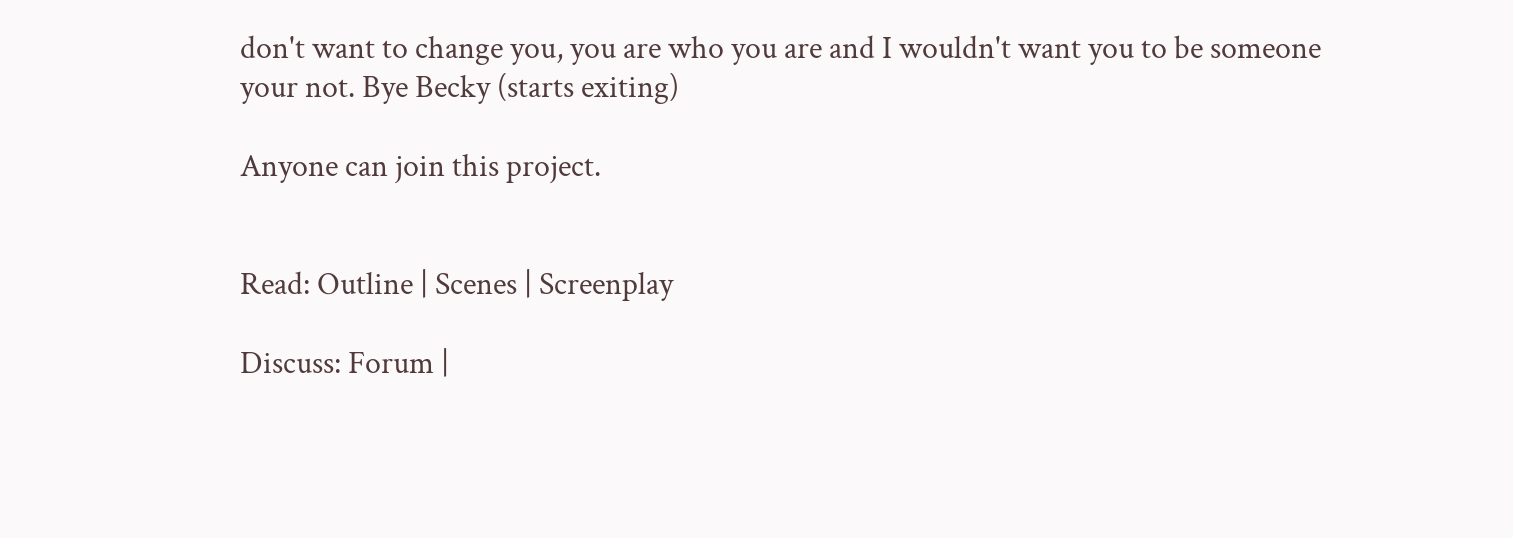don't want to change you, you are who you are and I wouldn't want you to be someone your not. Bye Becky (starts exiting)

Anyone can join this project.


Read: Outline | Scenes | Screenplay

Discuss: Forum |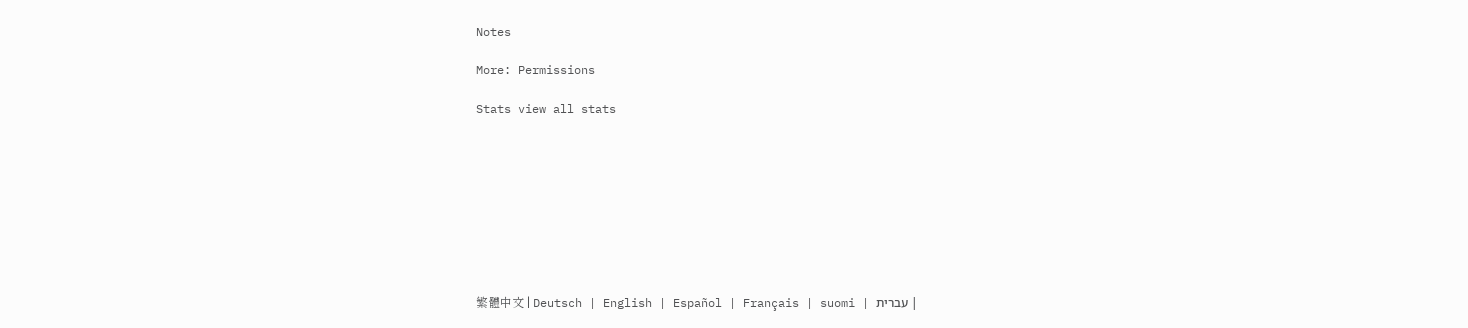Notes

More: Permissions

Stats view all stats









繁體中文 | Deutsch | English | Español | Français | suomi | עברית |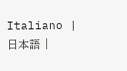Italiano | 日本語 |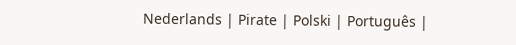Nederlands | Pirate | Polski | Português |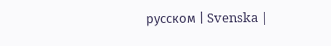русском | Svenska |